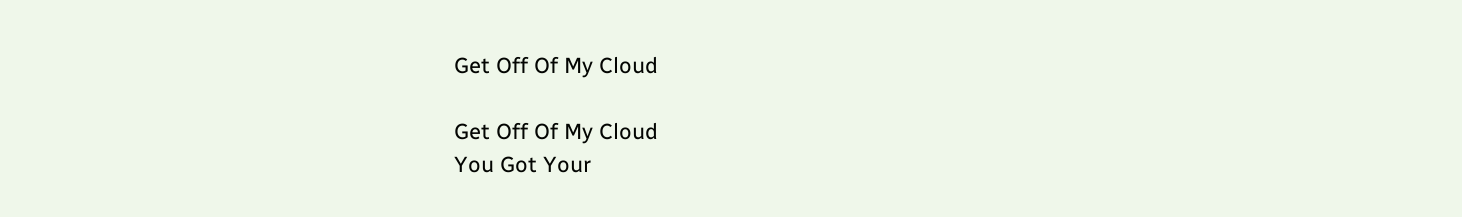Get Off Of My Cloud

Get Off Of My Cloud
You Got Your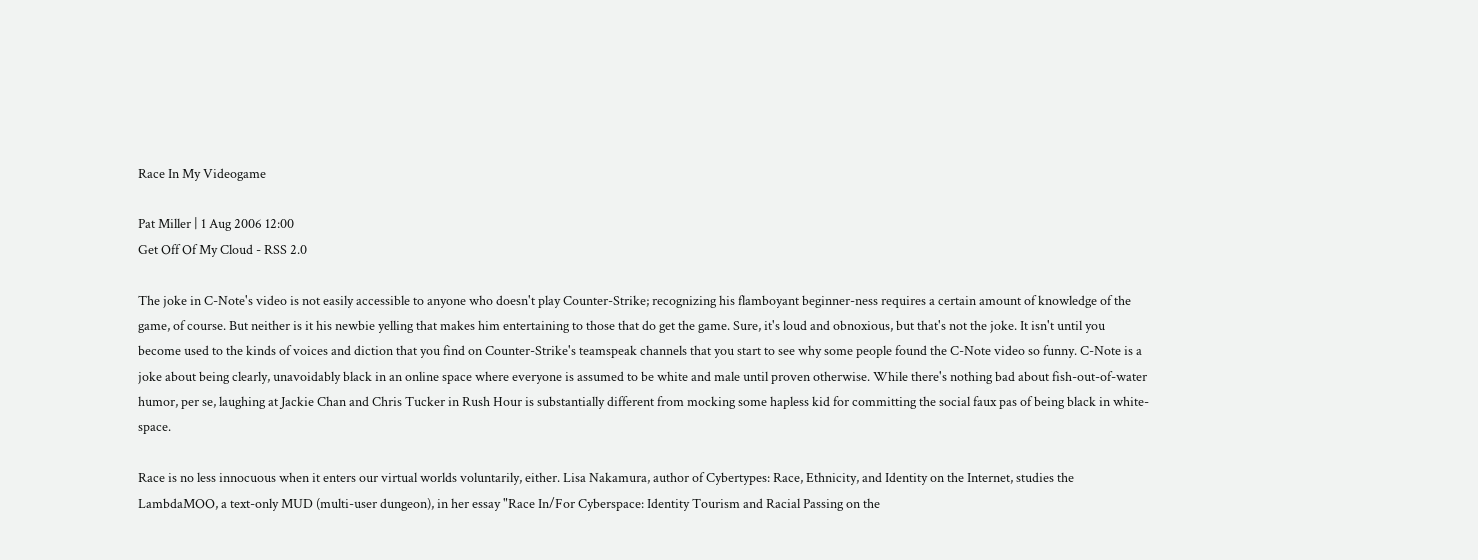Race In My Videogame

Pat Miller | 1 Aug 2006 12:00
Get Off Of My Cloud - RSS 2.0

The joke in C-Note's video is not easily accessible to anyone who doesn't play Counter-Strike; recognizing his flamboyant beginner-ness requires a certain amount of knowledge of the game, of course. But neither is it his newbie yelling that makes him entertaining to those that do get the game. Sure, it's loud and obnoxious, but that's not the joke. It isn't until you become used to the kinds of voices and diction that you find on Counter-Strike's teamspeak channels that you start to see why some people found the C-Note video so funny. C-Note is a joke about being clearly, unavoidably black in an online space where everyone is assumed to be white and male until proven otherwise. While there's nothing bad about fish-out-of-water humor, per se, laughing at Jackie Chan and Chris Tucker in Rush Hour is substantially different from mocking some hapless kid for committing the social faux pas of being black in white-space.

Race is no less innocuous when it enters our virtual worlds voluntarily, either. Lisa Nakamura, author of Cybertypes: Race, Ethnicity, and Identity on the Internet, studies the LambdaMOO, a text-only MUD (multi-user dungeon), in her essay "Race In/For Cyberspace: Identity Tourism and Racial Passing on the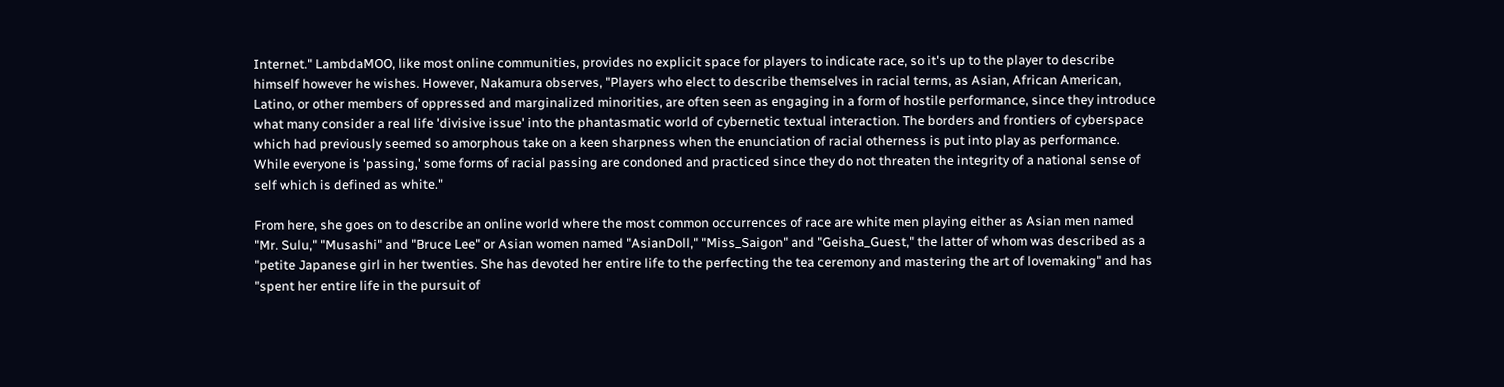Internet." LambdaMOO, like most online communities, provides no explicit space for players to indicate race, so it's up to the player to describe himself however he wishes. However, Nakamura observes, "Players who elect to describe themselves in racial terms, as Asian, African American, Latino, or other members of oppressed and marginalized minorities, are often seen as engaging in a form of hostile performance, since they introduce what many consider a real life 'divisive issue' into the phantasmatic world of cybernetic textual interaction. The borders and frontiers of cyberspace which had previously seemed so amorphous take on a keen sharpness when the enunciation of racial otherness is put into play as performance. While everyone is 'passing,' some forms of racial passing are condoned and practiced since they do not threaten the integrity of a national sense of self which is defined as white."

From here, she goes on to describe an online world where the most common occurrences of race are white men playing either as Asian men named "Mr. Sulu," "Musashi" and "Bruce Lee" or Asian women named "AsianDoll," "Miss_Saigon" and "Geisha_Guest," the latter of whom was described as a "petite Japanese girl in her twenties. She has devoted her entire life to the perfecting the tea ceremony and mastering the art of lovemaking" and has "spent her entire life in the pursuit of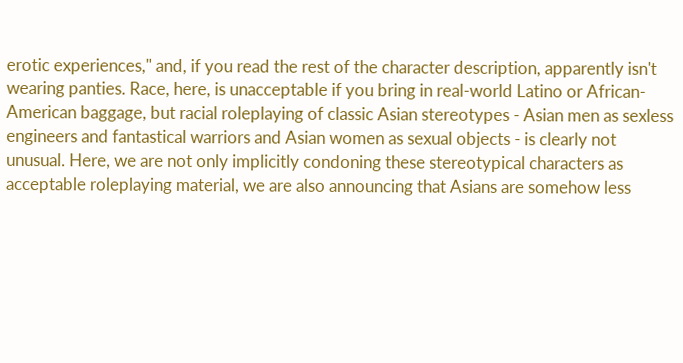erotic experiences," and, if you read the rest of the character description, apparently isn't wearing panties. Race, here, is unacceptable if you bring in real-world Latino or African-American baggage, but racial roleplaying of classic Asian stereotypes - Asian men as sexless engineers and fantastical warriors and Asian women as sexual objects - is clearly not unusual. Here, we are not only implicitly condoning these stereotypical characters as acceptable roleplaying material, we are also announcing that Asians are somehow less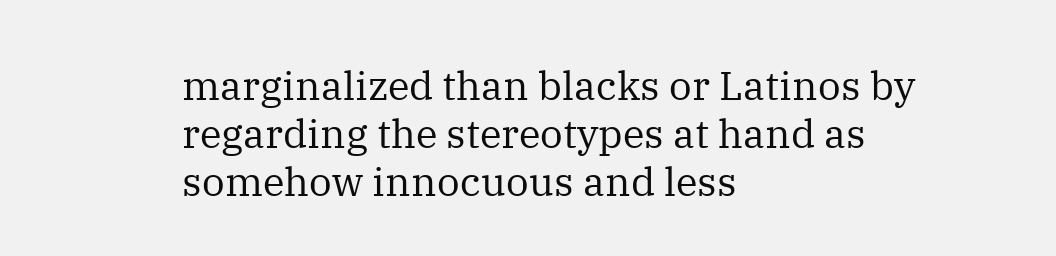marginalized than blacks or Latinos by regarding the stereotypes at hand as somehow innocuous and less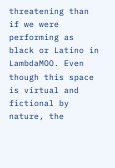threatening than if we were performing as black or Latino in LambdaMOO. Even though this space is virtual and fictional by nature, the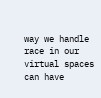way we handle race in our virtual spaces can have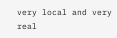very local and very real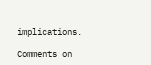implications.

Comments on